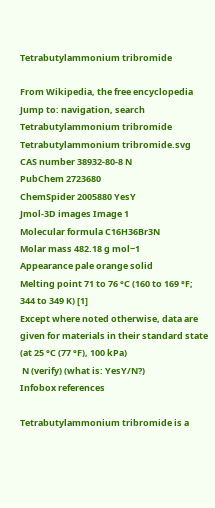Tetrabutylammonium tribromide

From Wikipedia, the free encyclopedia
Jump to: navigation, search
Tetrabutylammonium tribromide
Tetrabutylammonium tribromide.svg
CAS number 38932-80-8 N
PubChem 2723680
ChemSpider 2005880 YesY
Jmol-3D images Image 1
Molecular formula C16H36Br3N
Molar mass 482.18 g mol−1
Appearance pale orange solid
Melting point 71 to 76 °C (160 to 169 °F; 344 to 349 K) [1]
Except where noted otherwise, data are given for materials in their standard state (at 25 °C (77 °F), 100 kPa)
 N (verify) (what is: YesY/N?)
Infobox references

Tetrabutylammonium tribromide is a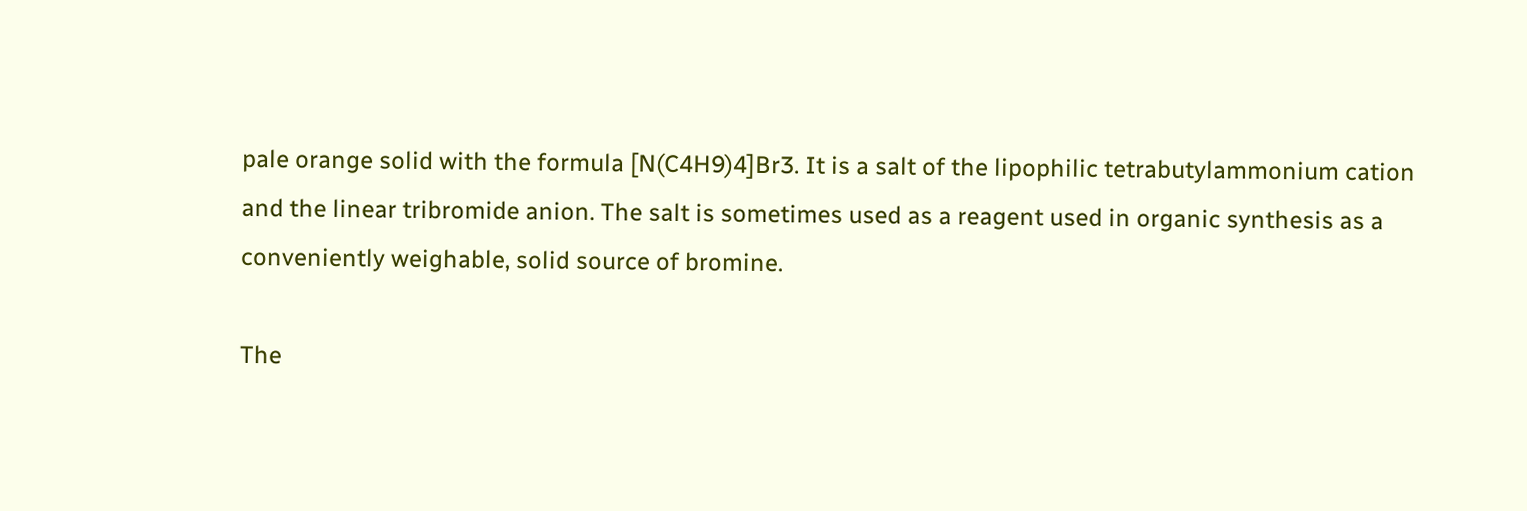pale orange solid with the formula [N(C4H9)4]Br3. It is a salt of the lipophilic tetrabutylammonium cation and the linear tribromide anion. The salt is sometimes used as a reagent used in organic synthesis as a conveniently weighable, solid source of bromine.

The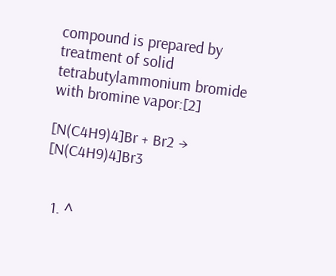compound is prepared by treatment of solid tetrabutylammonium bromide with bromine vapor:[2]

[N(C4H9)4]Br + Br2 → [N(C4H9)4]Br3


  1. ^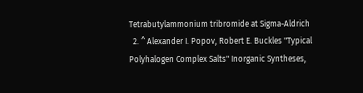Tetrabutylammonium tribromide at Sigma-Aldrich
  2. ^ Alexander I. Popov, Robert E. Buckles "Typical Polyhalogen Complex Salts" Inorganic Syntheses,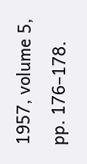1957, volume 5, pp. 176–178.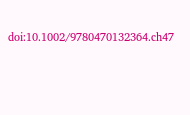doi:10.1002/9780470132364.ch47